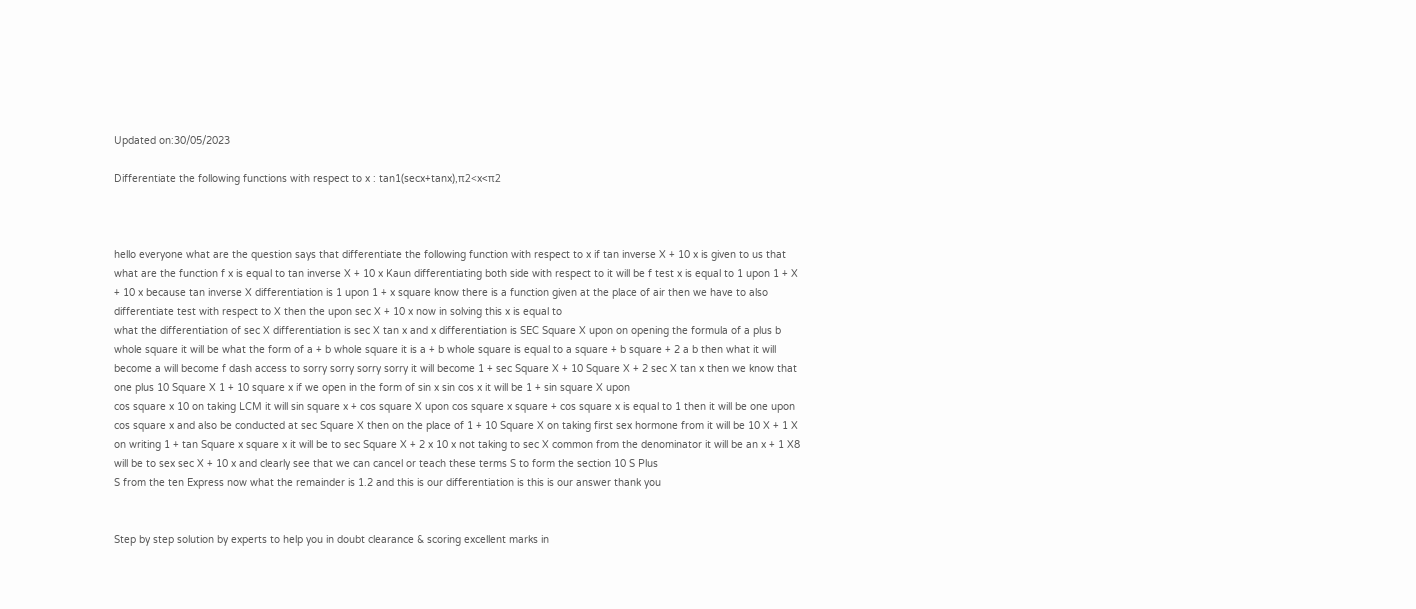Updated on:30/05/2023

Differentiate the following functions with respect to x : tan1(secx+tanx),π2<x<π2



hello everyone what are the question says that differentiate the following function with respect to x if tan inverse X + 10 x is given to us that what are the function f x is equal to tan inverse X + 10 x Kaun differentiating both side with respect to it will be f test x is equal to 1 upon 1 + X + 10 x because tan inverse X differentiation is 1 upon 1 + x square know there is a function given at the place of air then we have to also differentiate test with respect to X then the upon sec X + 10 x now in solving this x is equal to
what the differentiation of sec X differentiation is sec X tan x and x differentiation is SEC Square X upon on opening the formula of a plus b whole square it will be what the form of a + b whole square it is a + b whole square is equal to a square + b square + 2 a b then what it will become a will become f dash access to sorry sorry sorry sorry it will become 1 + sec Square X + 10 Square X + 2 sec X tan x then we know that one plus 10 Square X 1 + 10 square x if we open in the form of sin x sin cos x it will be 1 + sin square X upon
cos square x 10 on taking LCM it will sin square x + cos square X upon cos square x square + cos square x is equal to 1 then it will be one upon cos square x and also be conducted at sec Square X then on the place of 1 + 10 Square X on taking first sex hormone from it will be 10 X + 1 X on writing 1 + tan Square x square x it will be to sec Square X + 2 x 10 x not taking to sec X common from the denominator it will be an x + 1 X8 will be to sex sec X + 10 x and clearly see that we can cancel or teach these terms S to form the section 10 S Plus
S from the ten Express now what the remainder is 1.2 and this is our differentiation is this is our answer thank you


Step by step solution by experts to help you in doubt clearance & scoring excellent marks in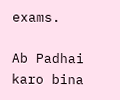exams.

Ab Padhai karo bina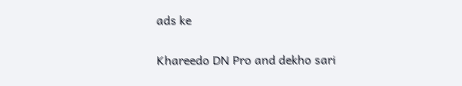ads ke

Khareedo DN Pro and dekho sari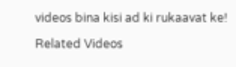videos bina kisi ad ki rukaavat ke!

Related Videos